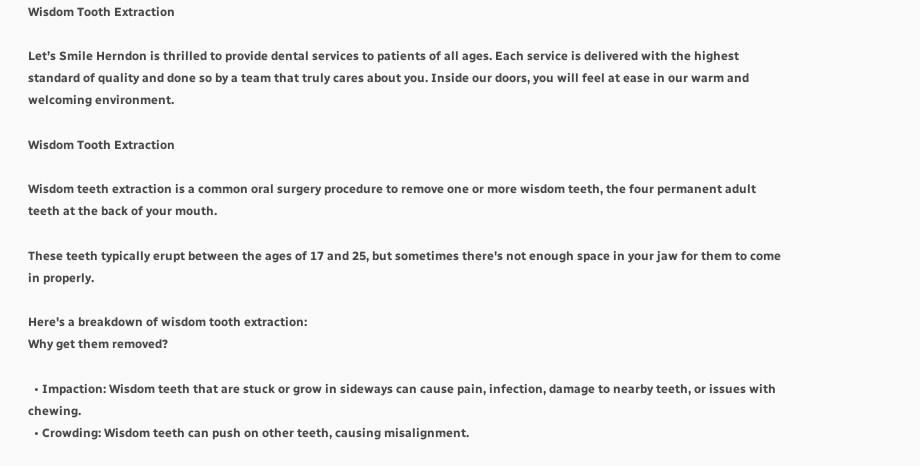Wisdom Tooth Extraction

Let’s Smile Herndon is thrilled to provide dental services to patients of all ages. Each service is delivered with the highest standard of quality and done so by a team that truly cares about you. Inside our doors, you will feel at ease in our warm and welcoming environment.

Wisdom Tooth Extraction

Wisdom teeth extraction is a common oral surgery procedure to remove one or more wisdom teeth, the four permanent adult teeth at the back of your mouth.

These teeth typically erupt between the ages of 17 and 25, but sometimes there's not enough space in your jaw for them to come in properly.

Here's a breakdown of wisdom tooth extraction:
Why get them removed?

  • Impaction: Wisdom teeth that are stuck or grow in sideways can cause pain, infection, damage to nearby teeth, or issues with chewing.
  • Crowding: Wisdom teeth can push on other teeth, causing misalignment.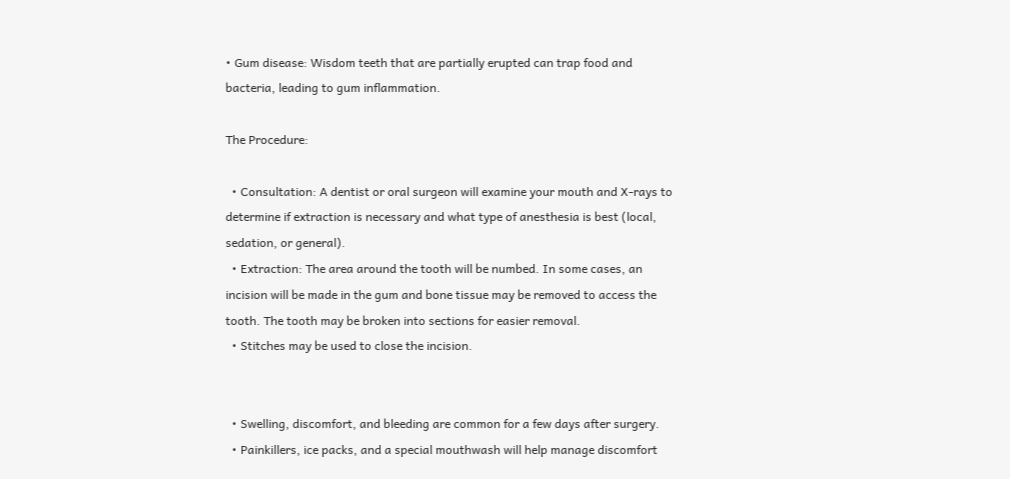• Gum disease: Wisdom teeth that are partially erupted can trap food and bacteria, leading to gum inflammation.

The Procedure:

  • Consultation: A dentist or oral surgeon will examine your mouth and X-rays to determine if extraction is necessary and what type of anesthesia is best (local, sedation, or general).
  • Extraction: The area around the tooth will be numbed. In some cases, an incision will be made in the gum and bone tissue may be removed to access the tooth. The tooth may be broken into sections for easier removal.
  • Stitches may be used to close the incision.


  • Swelling, discomfort, and bleeding are common for a few days after surgery.
  • Painkillers, ice packs, and a special mouthwash will help manage discomfort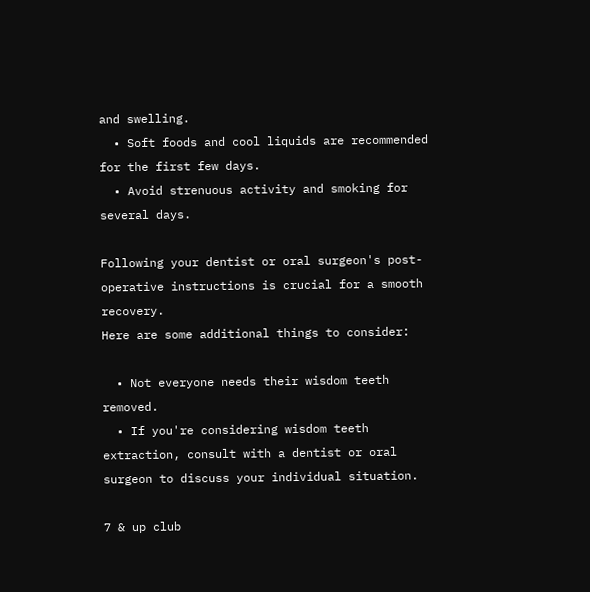and swelling.
  • Soft foods and cool liquids are recommended for the first few days.
  • Avoid strenuous activity and smoking for several days.

Following your dentist or oral surgeon's post-operative instructions is crucial for a smooth recovery.
Here are some additional things to consider:

  • Not everyone needs their wisdom teeth removed.
  • If you're considering wisdom teeth extraction, consult with a dentist or oral surgeon to discuss your individual situation.

7 & up club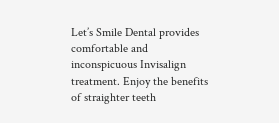Let’s Smile Dental provides comfortable and inconspicuous Invisalign treatment. Enjoy the benefits of straighter teeth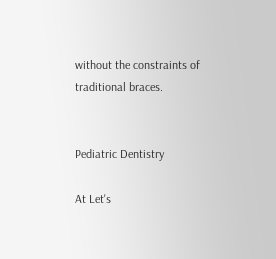without the constraints of traditional braces.


Pediatric Dentistry

At Let's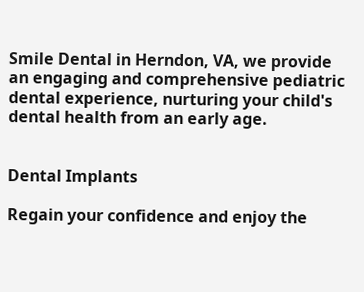Smile Dental in Herndon, VA, we provide an engaging and comprehensive pediatric dental experience, nurturing your child's dental health from an early age.


Dental Implants

Regain your confidence and enjoy the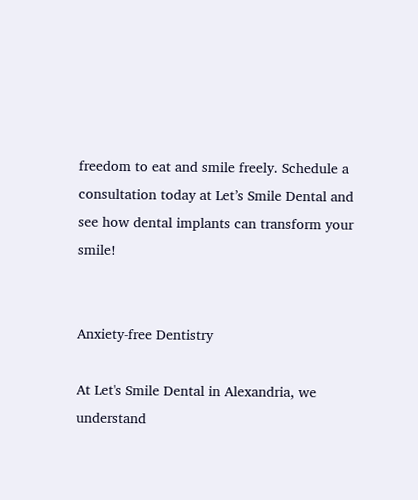freedom to eat and smile freely. Schedule a consultation today at Let’s Smile Dental and see how dental implants can transform your smile!


Anxiety-free Dentistry

At Let's Smile Dental in Alexandria, we understand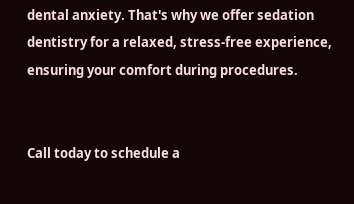dental anxiety. That's why we offer sedation dentistry for a relaxed, stress-free experience, ensuring your comfort during procedures.


Call today to schedule a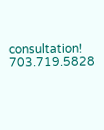consultation! 703.719.5828